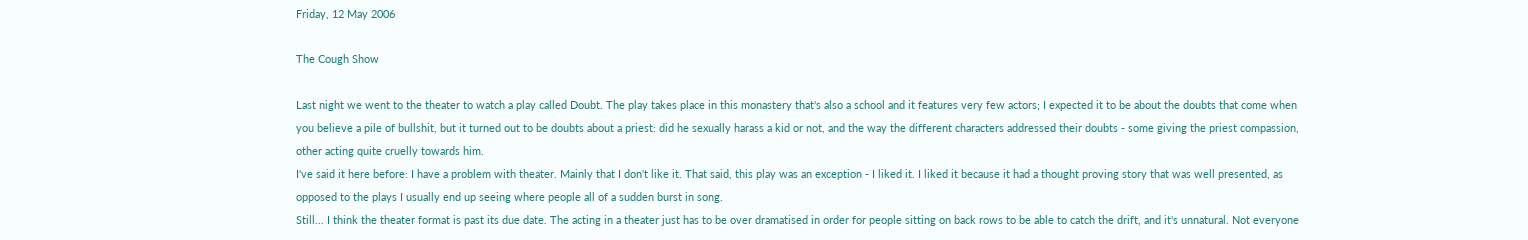Friday, 12 May 2006

The Cough Show

Last night we went to the theater to watch a play called Doubt. The play takes place in this monastery that's also a school and it features very few actors; I expected it to be about the doubts that come when you believe a pile of bullshit, but it turned out to be doubts about a priest: did he sexually harass a kid or not, and the way the different characters addressed their doubts - some giving the priest compassion, other acting quite cruelly towards him.
I've said it here before: I have a problem with theater. Mainly that I don't like it. That said, this play was an exception - I liked it. I liked it because it had a thought proving story that was well presented, as opposed to the plays I usually end up seeing where people all of a sudden burst in song.
Still... I think the theater format is past its due date. The acting in a theater just has to be over dramatised in order for people sitting on back rows to be able to catch the drift, and it's unnatural. Not everyone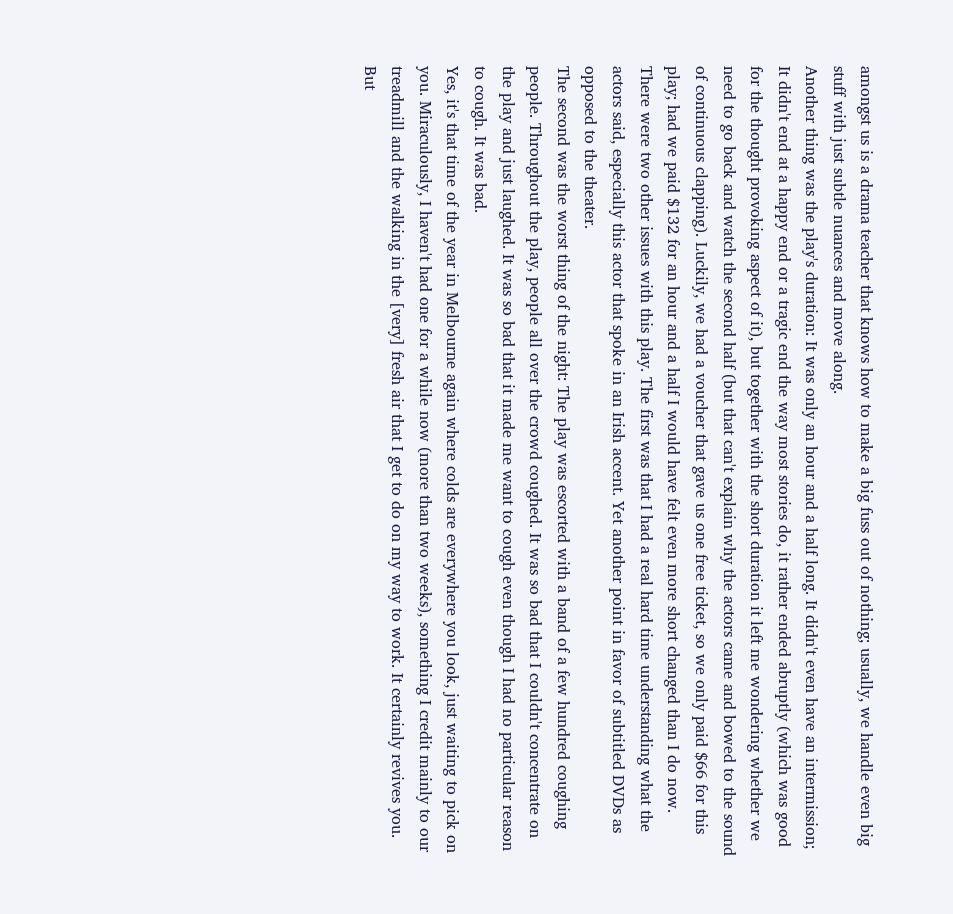amongst us is a drama teacher that knows how to make a big fuss out of nothing; usually, we handle even big stuff with just subtle nuances and move along.
Another thing was the play's duration: It was only an hour and a half long. It didn't even have an intermission; It didn't end at a happy end or a tragic end the way most stories do, it rather ended abruptly (which was good for the thought provoking aspect of it), but together with the short duration it left me wondering whether we need to go back and watch the second half (but that can't explain why the actors came and bowed to the sound of continuous clapping). Luckily, we had a voucher that gave us one free ticket, so we only paid $66 for this play; had we paid $132 for an hour and a half I would have felt even more short changed than I do now.
There were two other issues with this play. The first was that I had a real hard time understanding what the actors said, especially this actor that spoke in an Irish accent. Yet another point in favor of subtitled DVDs as opposed to the theater.
The second was the worst thing of the night: The play was escorted with a band of a few hundred coughing people. Throughout the play, people all over the crowd coughed. It was so bad that I couldn't concentrate on the play and just laughed. It was so bad that it made me want to cough even though I had no particular reason to cough. It was bad.
Yes, it's that time of the year in Melbourne again where colds are everywhere you look, just waiting to pick on you. Miraculously, I haven't had one for a while now (more than two weeks), something I credit mainly to our treadmill and the walking in the [very] fresh air that I get to do on my way to work. It certainly revives you.
But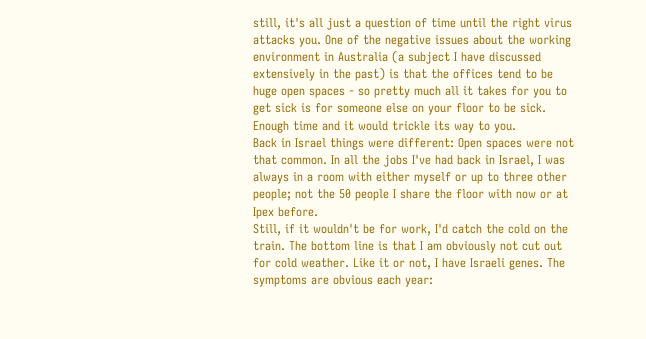still, it's all just a question of time until the right virus attacks you. One of the negative issues about the working environment in Australia (a subject I have discussed extensively in the past) is that the offices tend to be huge open spaces - so pretty much all it takes for you to get sick is for someone else on your floor to be sick. Enough time and it would trickle its way to you.
Back in Israel things were different: Open spaces were not that common. In all the jobs I've had back in Israel, I was always in a room with either myself or up to three other people; not the 50 people I share the floor with now or at Ipex before.
Still, if it wouldn't be for work, I'd catch the cold on the train. The bottom line is that I am obviously not cut out for cold weather. Like it or not, I have Israeli genes. The symptoms are obvious each year: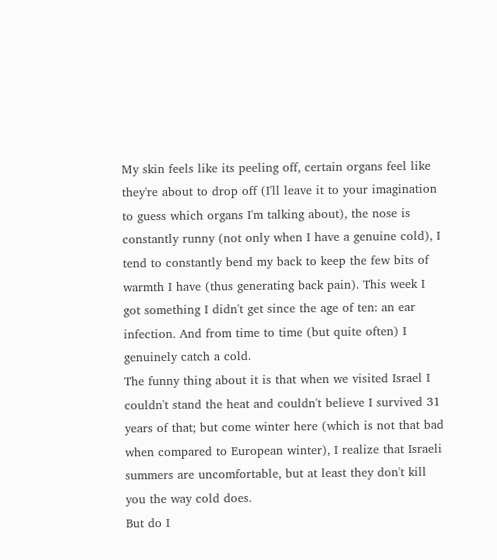My skin feels like its peeling off, certain organs feel like they're about to drop off (I'll leave it to your imagination to guess which organs I'm talking about), the nose is constantly runny (not only when I have a genuine cold), I tend to constantly bend my back to keep the few bits of warmth I have (thus generating back pain). This week I got something I didn't get since the age of ten: an ear infection. And from time to time (but quite often) I genuinely catch a cold.
The funny thing about it is that when we visited Israel I couldn't stand the heat and couldn't believe I survived 31 years of that; but come winter here (which is not that bad when compared to European winter), I realize that Israeli summers are uncomfortable, but at least they don't kill you the way cold does.
But do I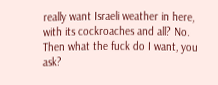really want Israeli weather in here, with its cockroaches and all? No.
Then what the fuck do I want, you ask?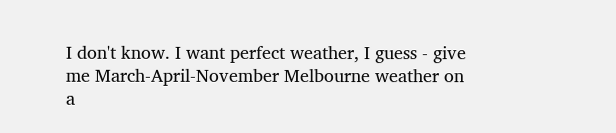I don't know. I want perfect weather, I guess - give me March-April-November Melbourne weather on a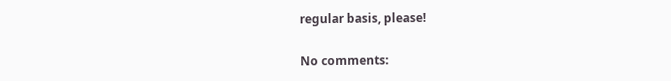regular basis, please!

No comments: